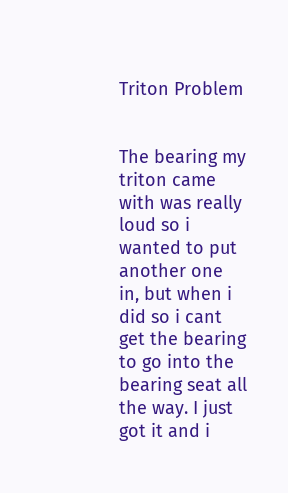Triton Problem


The bearing my triton came with was really loud so i wanted to put another one in, but when i did so i cant get the bearing to go into the bearing seat all the way. I just got it and i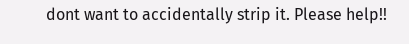dont want to accidentally strip it. Please help!!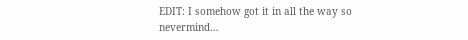EDIT: I somehow got it in all the way so nevermind…